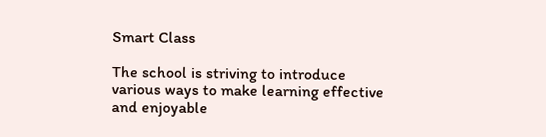Smart Class

The school is striving to introduce various ways to make learning effective and enjoyable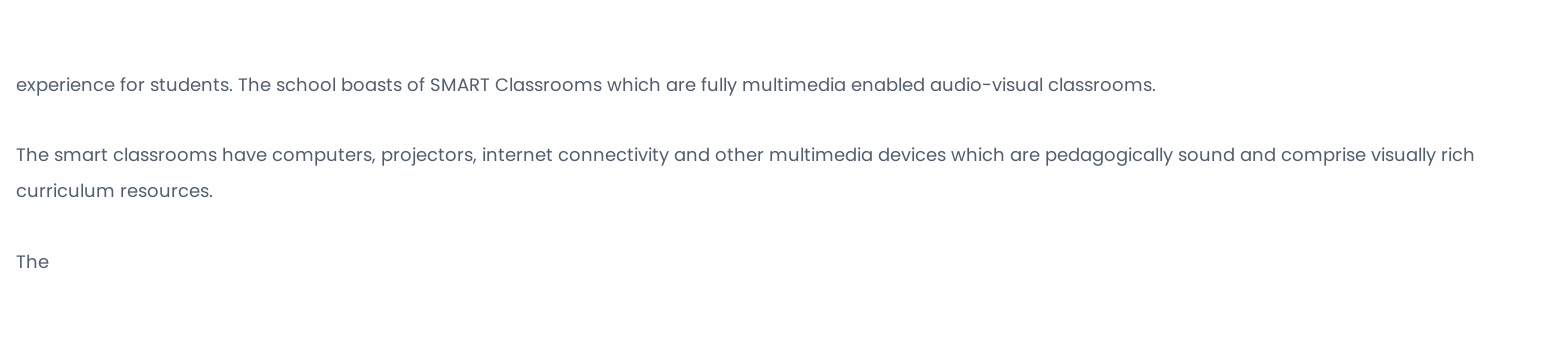experience for students. The school boasts of SMART Classrooms which are fully multimedia enabled audio-visual classrooms.

The smart classrooms have computers, projectors, internet connectivity and other multimedia devices which are pedagogically sound and comprise visually rich curriculum resources.

The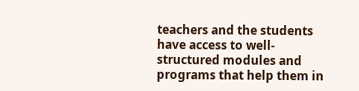teachers and the students have access to well- structured modules and programs that help them in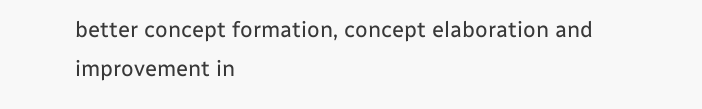better concept formation, concept elaboration and improvement in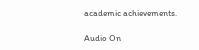academic achievements.

Audio On